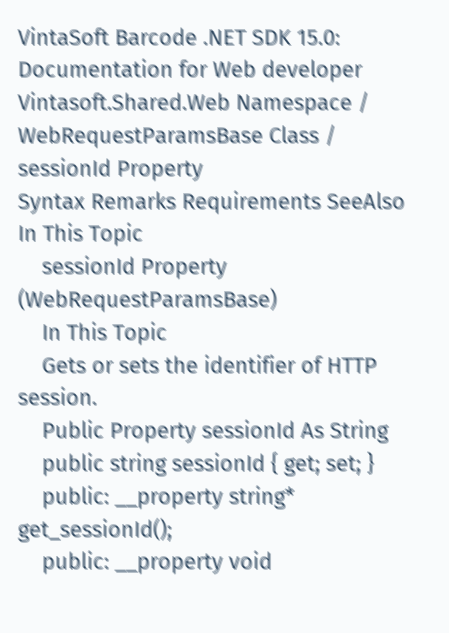VintaSoft Barcode .NET SDK 15.0: Documentation for Web developer
Vintasoft.Shared.Web Namespace / WebRequestParamsBase Class / sessionId Property
Syntax Remarks Requirements SeeAlso
In This Topic
    sessionId Property (WebRequestParamsBase)
    In This Topic
    Gets or sets the identifier of HTTP session.
    Public Property sessionId As String
    public string sessionId { get; set; }
    public: __property string* get_sessionId();
    public: __property void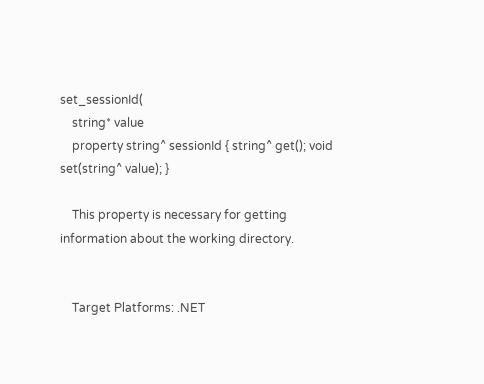set_sessionId(
    string* value
    property string^ sessionId { string^ get(); void set(string^ value); }

    This property is necessary for getting information about the working directory.


    Target Platforms: .NET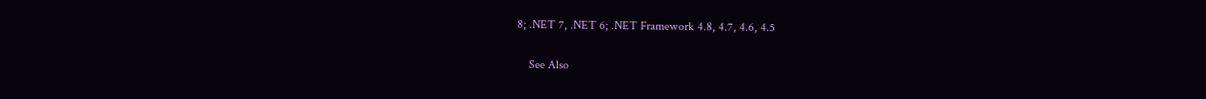8; .NET 7, .NET 6; .NET Framework 4.8, 4.7, 4.6, 4.5

    See Also